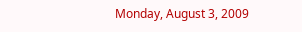Monday, August 3, 2009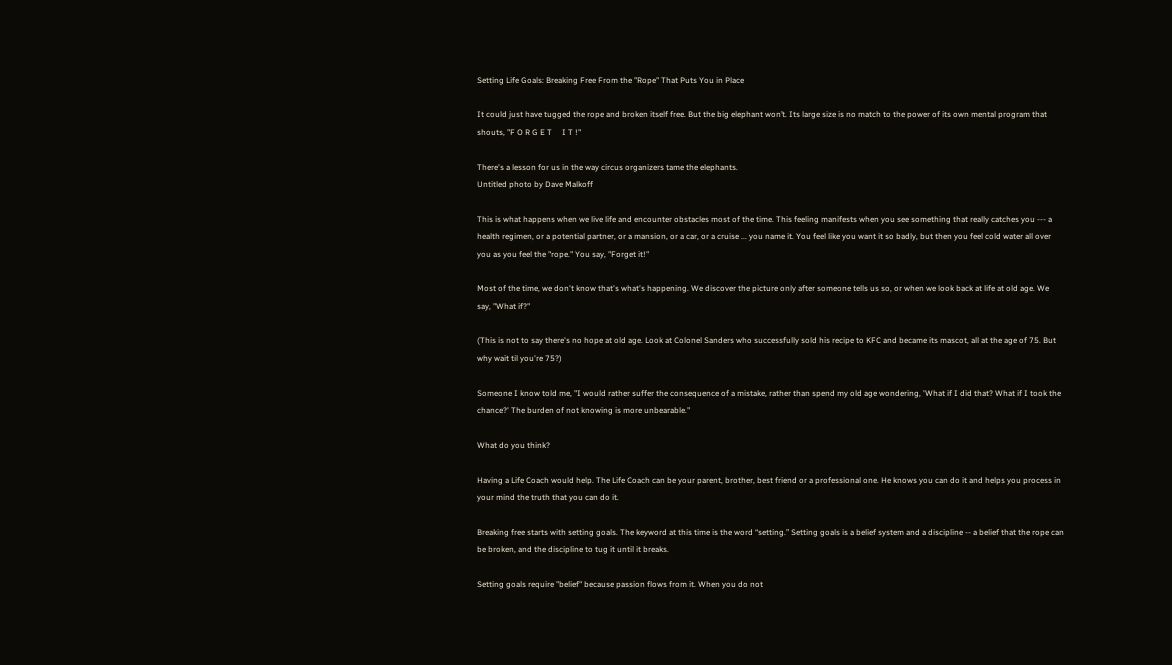Setting Life Goals: Breaking Free From the "Rope" That Puts You in Place

It could just have tugged the rope and broken itself free. But the big elephant won’t. Its large size is no match to the power of its own mental program that shouts, "F O R G E T     I T !"

There's a lesson for us in the way circus organizers tame the elephants.
Untitled photo by Dave Malkoff

This is what happens when we live life and encounter obstacles most of the time. This feeling manifests when you see something that really catches you --- a health regimen, or a potential partner, or a mansion, or a car, or a cruise ... you name it. You feel like you want it so badly, but then you feel cold water all over you as you feel the "rope." You say, "Forget it!"

Most of the time, we don't know that's what's happening. We discover the picture only after someone tells us so, or when we look back at life at old age. We say, "What if?"

(This is not to say there's no hope at old age. Look at Colonel Sanders who successfully sold his recipe to KFC and became its mascot, all at the age of 75. But why wait til you're 75?)

Someone I know told me, "I would rather suffer the consequence of a mistake, rather than spend my old age wondering, 'What if I did that? What if I took the chance?' The burden of not knowing is more unbearable."

What do you think?

Having a Life Coach would help. The Life Coach can be your parent, brother, best friend or a professional one. He knows you can do it and helps you process in your mind the truth that you can do it.

Breaking free starts with setting goals. The keyword at this time is the word “setting.” Setting goals is a belief system and a discipline -- a belief that the rope can be broken, and the discipline to tug it until it breaks.

Setting goals require "belief" because passion flows from it. When you do not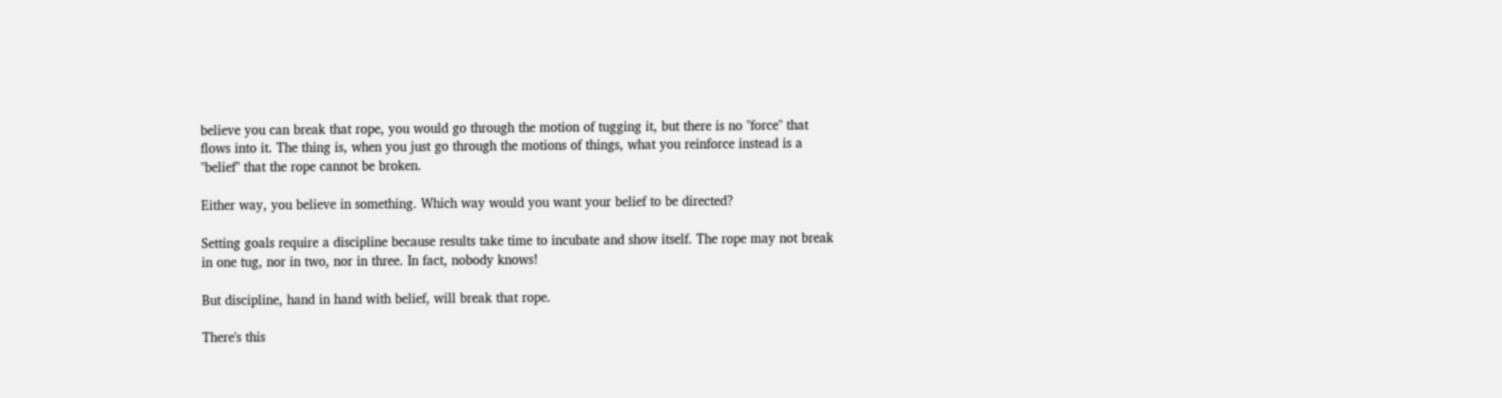believe you can break that rope, you would go through the motion of tugging it, but there is no "force" that flows into it. The thing is, when you just go through the motions of things, what you reinforce instead is a "belief" that the rope cannot be broken.

Either way, you believe in something. Which way would you want your belief to be directed?

Setting goals require a discipline because results take time to incubate and show itself. The rope may not break in one tug, nor in two, nor in three. In fact, nobody knows!

But discipline, hand in hand with belief, will break that rope.

There's this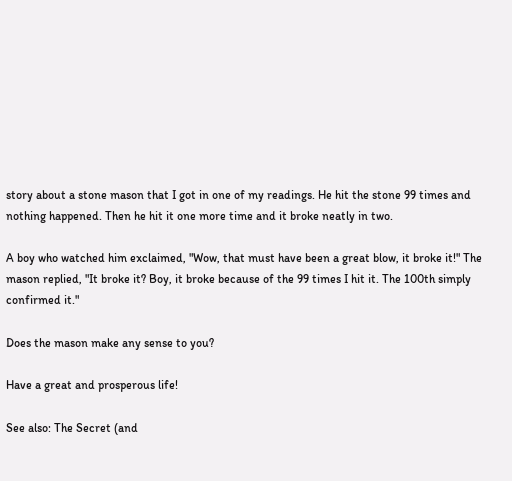story about a stone mason that I got in one of my readings. He hit the stone 99 times and nothing happened. Then he hit it one more time and it broke neatly in two.

A boy who watched him exclaimed, "Wow, that must have been a great blow, it broke it!" The mason replied, "It broke it? Boy, it broke because of the 99 times I hit it. The 100th simply confirmed it."

Does the mason make any sense to you?

Have a great and prosperous life!

See also: The Secret (and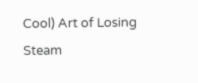Cool) Art of Losing Steam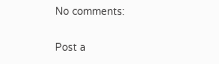No comments:

Post a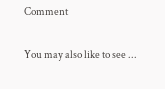Comment

You may also like to see ...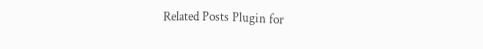Related Posts Plugin for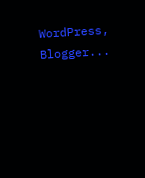WordPress, Blogger...